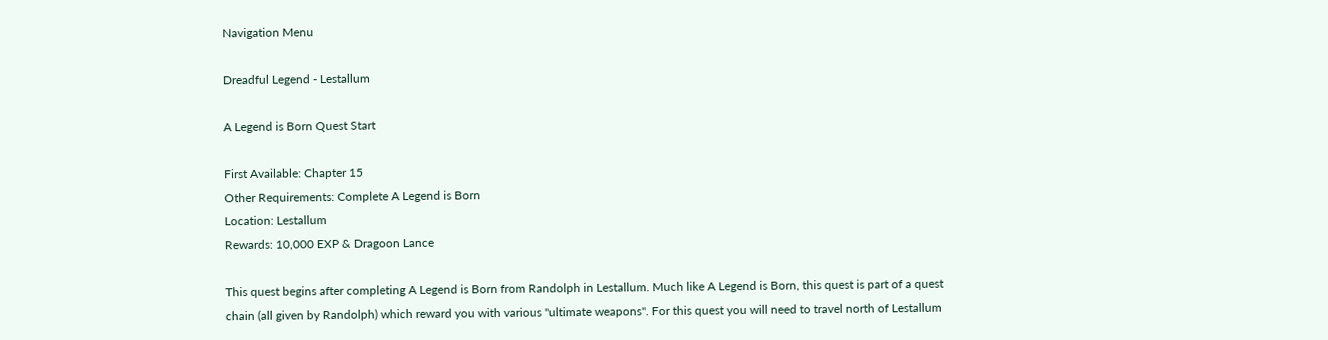Navigation Menu

Dreadful Legend - Lestallum

A Legend is Born Quest Start

First Available: Chapter 15
Other Requirements: Complete A Legend is Born
Location: Lestallum
Rewards: 10,000 EXP & Dragoon Lance

This quest begins after completing A Legend is Born from Randolph in Lestallum. Much like A Legend is Born, this quest is part of a quest chain (all given by Randolph) which reward you with various "ultimate weapons". For this quest you will need to travel north of Lestallum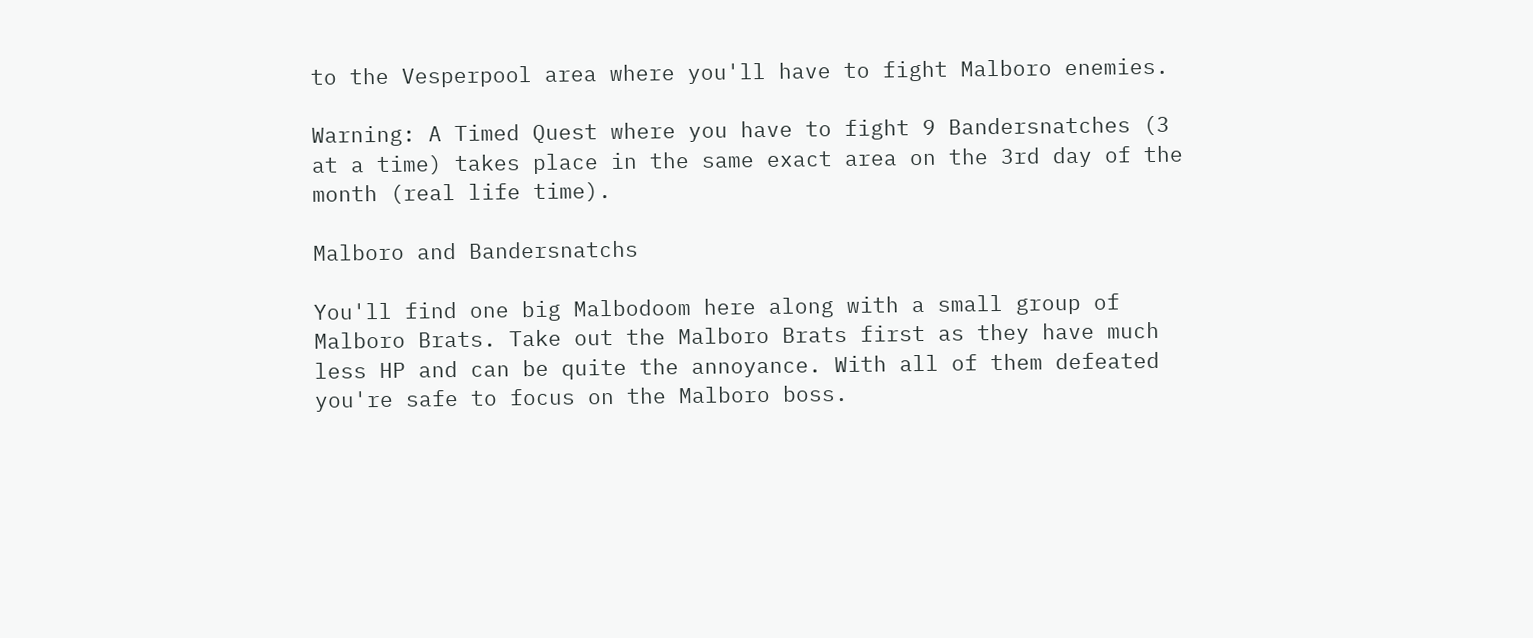to the Vesperpool area where you'll have to fight Malboro enemies.

Warning: A Timed Quest where you have to fight 9 Bandersnatches (3 at a time) takes place in the same exact area on the 3rd day of the month (real life time).

Malboro and Bandersnatchs

You'll find one big Malbodoom here along with a small group of Malboro Brats. Take out the Malboro Brats first as they have much less HP and can be quite the annoyance. With all of them defeated you're safe to focus on the Malboro boss.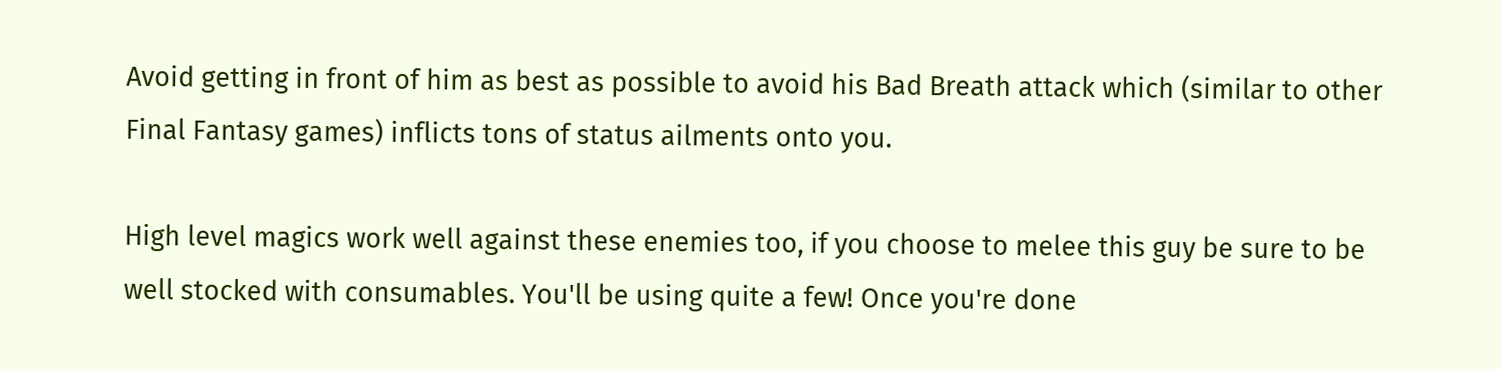Avoid getting in front of him as best as possible to avoid his Bad Breath attack which (similar to other Final Fantasy games) inflicts tons of status ailments onto you.

High level magics work well against these enemies too, if you choose to melee this guy be sure to be well stocked with consumables. You'll be using quite a few! Once you're done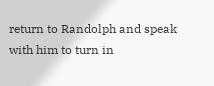return to Randolph and speak with him to turn in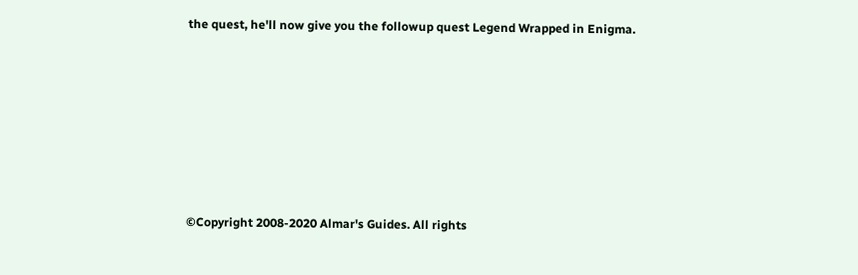the quest, he'll now give you the followup quest Legend Wrapped in Enigma.









©Copyright 2008-2020 Almar's Guides. All rights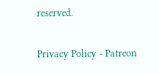reserved.

Privacy Policy - Patreon